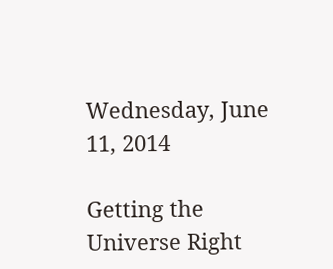Wednesday, June 11, 2014

Getting the Universe Right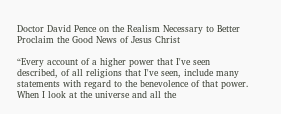Doctor David Pence on the Realism Necessary to Better Proclaim the Good News of Jesus Christ

“Every account of a higher power that I've seen described, of all religions that I've seen, include many statements with regard to the benevolence of that power. When I look at the universe and all the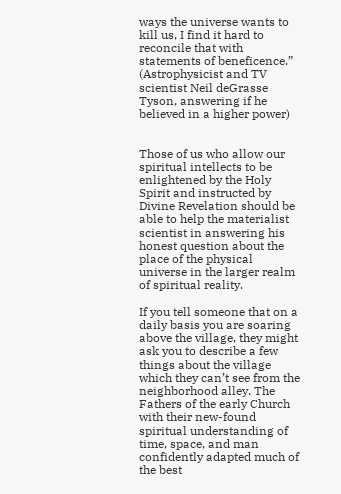ways the universe wants to kill us, I find it hard to reconcile that with statements of beneficence.”
(Astrophysicist and TV scientist Neil deGrasse Tyson, answering if he believed in a higher power)


Those of us who allow our spiritual intellects to be enlightened by the Holy Spirit and instructed by Divine Revelation should be able to help the materialist scientist in answering his honest question about the place of the physical universe in the larger realm of spiritual reality.

If you tell someone that on a daily basis you are soaring above the village, they might ask you to describe a few things about the village which they can’t see from the neighborhood alley. The Fathers of the early Church with their new-found spiritual understanding of time, space, and man confidently adapted much of the best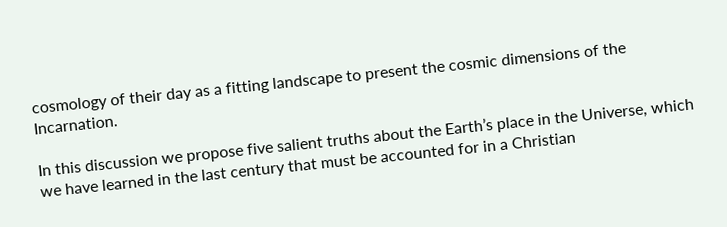cosmology of their day as a fitting landscape to present the cosmic dimensions of the Incarnation.

In this discussion we propose five salient truths about the Earth’s place in the Universe, which we have learned in the last century that must be accounted for in a Christian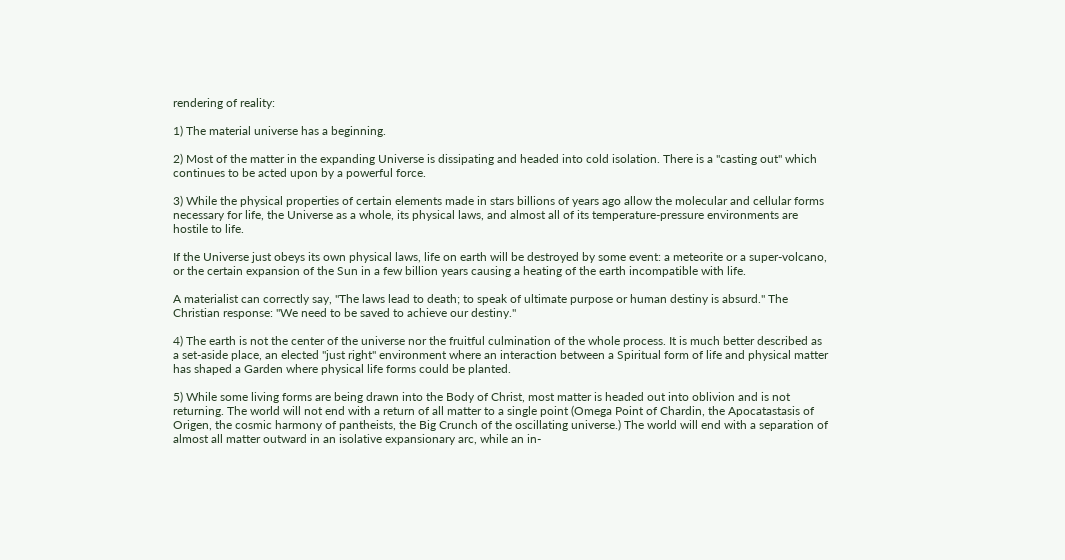rendering of reality:

1) The material universe has a beginning.

2) Most of the matter in the expanding Universe is dissipating and headed into cold isolation. There is a "casting out" which continues to be acted upon by a powerful force.

3) While the physical properties of certain elements made in stars billions of years ago allow the molecular and cellular forms necessary for life, the Universe as a whole, its physical laws, and almost all of its temperature-pressure environments are hostile to life.

If the Universe just obeys its own physical laws, life on earth will be destroyed by some event: a meteorite or a super-volcano, or the certain expansion of the Sun in a few billion years causing a heating of the earth incompatible with life.

A materialist can correctly say, "The laws lead to death; to speak of ultimate purpose or human destiny is absurd." The Christian response: "We need to be saved to achieve our destiny."

4) The earth is not the center of the universe nor the fruitful culmination of the whole process. It is much better described as a set-aside place, an elected "just right" environment where an interaction between a Spiritual form of life and physical matter has shaped a Garden where physical life forms could be planted.

5) While some living forms are being drawn into the Body of Christ, most matter is headed out into oblivion and is not returning. The world will not end with a return of all matter to a single point (Omega Point of Chardin, the Apocatastasis of Origen, the cosmic harmony of pantheists, the Big Crunch of the oscillating universe.) The world will end with a separation of almost all matter outward in an isolative expansionary arc, while an in-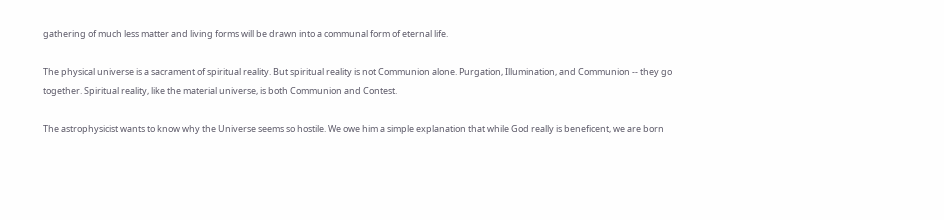gathering of much less matter and living forms will be drawn into a communal form of eternal life.

The physical universe is a sacrament of spiritual reality. But spiritual reality is not Communion alone. Purgation, Illumination, and Communion -- they go together. Spiritual reality, like the material universe, is both Communion and Contest.

The astrophysicist wants to know why the Universe seems so hostile. We owe him a simple explanation that while God really is beneficent, we are born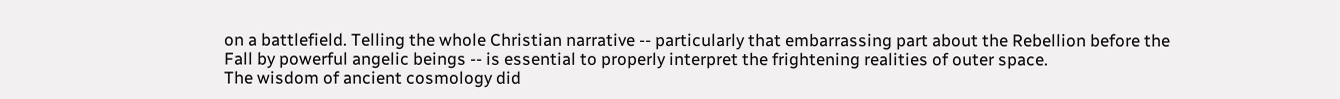on a battlefield. Telling the whole Christian narrative -- particularly that embarrassing part about the Rebellion before the Fall by powerful angelic beings -- is essential to properly interpret the frightening realities of outer space.
The wisdom of ancient cosmology did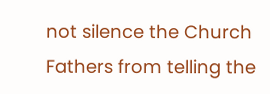not silence the Church Fathers from telling the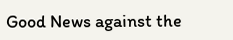Good News against the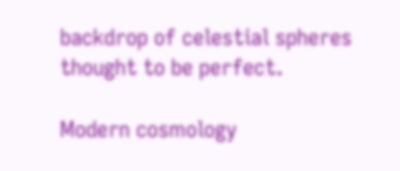backdrop of celestial spheres thought to be perfect.

Modern cosmology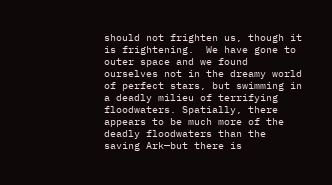should not frighten us, though it is frightening.  We have gone to outer space and we found ourselves not in the dreamy world of perfect stars, but swimming in a deadly milieu of terrifying floodwaters. Spatially, there appears to be much more of the deadly floodwaters than the saving Ark—but there is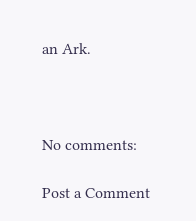an Ark.



No comments:

Post a Comment